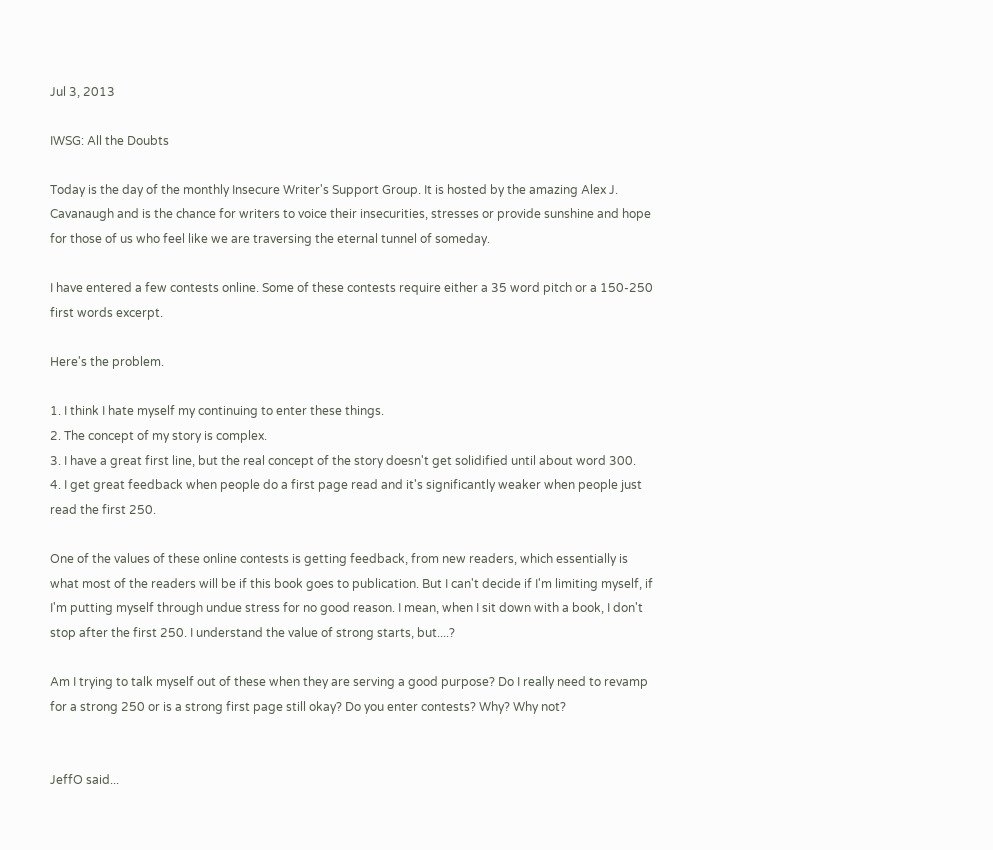Jul 3, 2013

IWSG: All the Doubts

Today is the day of the monthly Insecure Writer's Support Group. It is hosted by the amazing Alex J. Cavanaugh and is the chance for writers to voice their insecurities, stresses or provide sunshine and hope for those of us who feel like we are traversing the eternal tunnel of someday.

I have entered a few contests online. Some of these contests require either a 35 word pitch or a 150-250 first words excerpt.

Here's the problem.

1. I think I hate myself my continuing to enter these things.
2. The concept of my story is complex.
3. I have a great first line, but the real concept of the story doesn't get solidified until about word 300.
4. I get great feedback when people do a first page read and it's significantly weaker when people just read the first 250.

One of the values of these online contests is getting feedback, from new readers, which essentially is what most of the readers will be if this book goes to publication. But I can't decide if I'm limiting myself, if I'm putting myself through undue stress for no good reason. I mean, when I sit down with a book, I don't stop after the first 250. I understand the value of strong starts, but....?

Am I trying to talk myself out of these when they are serving a good purpose? Do I really need to revamp for a strong 250 or is a strong first page still okay? Do you enter contests? Why? Why not?


JeffO said...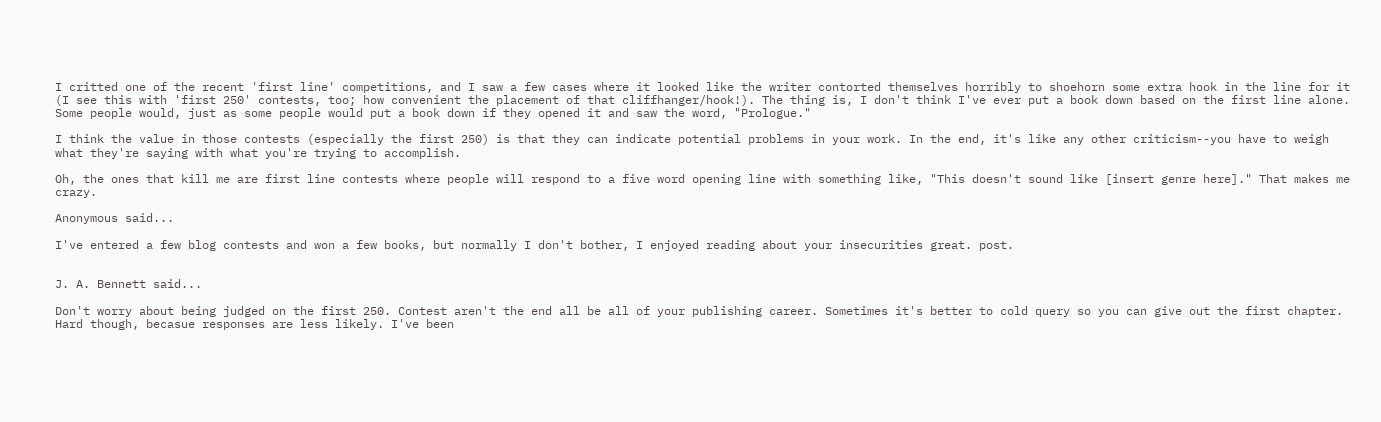I critted one of the recent 'first line' competitions, and I saw a few cases where it looked like the writer contorted themselves horribly to shoehorn some extra hook in the line for it (I see this with 'first 250' contests, too; how convenient the placement of that cliffhanger/hook!). The thing is, I don't think I've ever put a book down based on the first line alone. Some people would, just as some people would put a book down if they opened it and saw the word, "Prologue."

I think the value in those contests (especially the first 250) is that they can indicate potential problems in your work. In the end, it's like any other criticism--you have to weigh what they're saying with what you're trying to accomplish.

Oh, the ones that kill me are first line contests where people will respond to a five word opening line with something like, "This doesn't sound like [insert genre here]." That makes me crazy.

Anonymous said...

I've entered a few blog contests and won a few books, but normally I don't bother, I enjoyed reading about your insecurities great. post.


J. A. Bennett said...

Don't worry about being judged on the first 250. Contest aren't the end all be all of your publishing career. Sometimes it's better to cold query so you can give out the first chapter. Hard though, becasue responses are less likely. I've been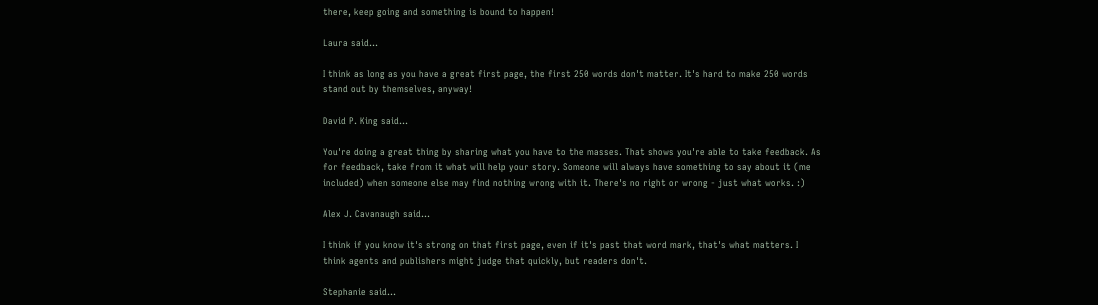there, keep going and something is bound to happen!

Laura said...

I think as long as you have a great first page, the first 250 words don't matter. It's hard to make 250 words stand out by themselves, anyway!

David P. King said...

You're doing a great thing by sharing what you have to the masses. That shows you're able to take feedback. As for feedback, take from it what will help your story. Someone will always have something to say about it (me included) when someone else may find nothing wrong with it. There's no right or wrong - just what works. :)

Alex J. Cavanaugh said...

I think if you know it's strong on that first page, even if it's past that word mark, that's what matters. I think agents and publishers might judge that quickly, but readers don't.

Stephanie said...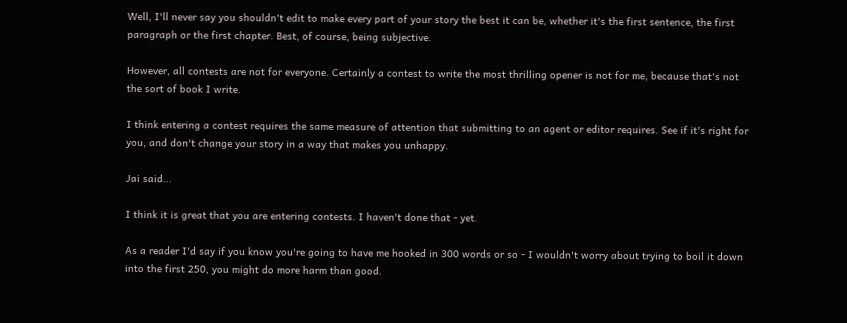Well, I'll never say you shouldn't edit to make every part of your story the best it can be, whether it's the first sentence, the first paragraph or the first chapter. Best, of course, being subjective.

However, all contests are not for everyone. Certainly a contest to write the most thrilling opener is not for me, because that's not the sort of book I write.

I think entering a contest requires the same measure of attention that submitting to an agent or editor requires. See if it's right for you, and don't change your story in a way that makes you unhappy.

Jai said...

I think it is great that you are entering contests. I haven't done that - yet.

As a reader I'd say if you know you're going to have me hooked in 300 words or so - I wouldn't worry about trying to boil it down into the first 250, you might do more harm than good.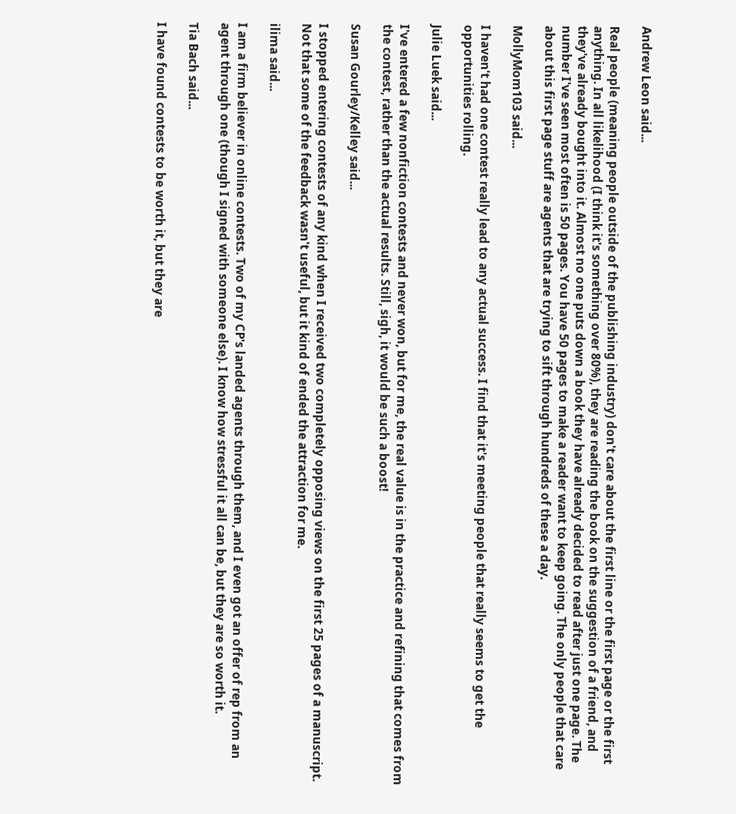Andrew Leon said...

Real people (meaning people outside of the publishing industry) don't care about the first line or the first page or the first anything. In all likelihood (I think it's something over 80%), they are reading the book on the suggestion of a friend, and they've already bought into it. Almost no one puts down a book they have already decided to read after just one page. The number I've seen most often is 50 pages. You have 50 pages to make a reader want to keep going. The only people that care about this first page stuff are agents that are trying to sift through hundreds of these a day.

MollyMom103 said...

I haven't had one contest really lead to any actual success. I find that it's meeting people that really seems to get the opportunities rolling.

Julie Luek said...

I've entered a few nonfiction contests and never won, but for me, the real value is in the practice and refining that comes from the contest, rather than the actual results. Still, sigh, it would be such a boost!

Susan Gourley/Kelley said...

I stopped entering contests of any kind when I received two completely opposing views on the first 25 pages of a manuscript. Not that some of the feedback wasn't useful, but it kind of ended the attraction for me.

ilima said...

I am a firm believer in online contests. Two of my CP's landed agents through them, and I even got an offer of rep from an agent through one (though I signed with someone else). I know how stressful it all can be, but they are so worth it.

Tia Bach said...

I have found contests to be worth it, but they are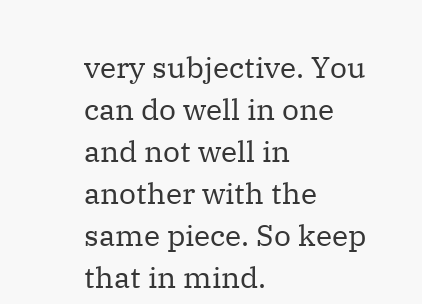very subjective. You can do well in one and not well in another with the same piece. So keep that in mind.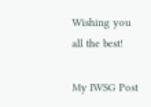Wishing you all the best!

My IWSG Post